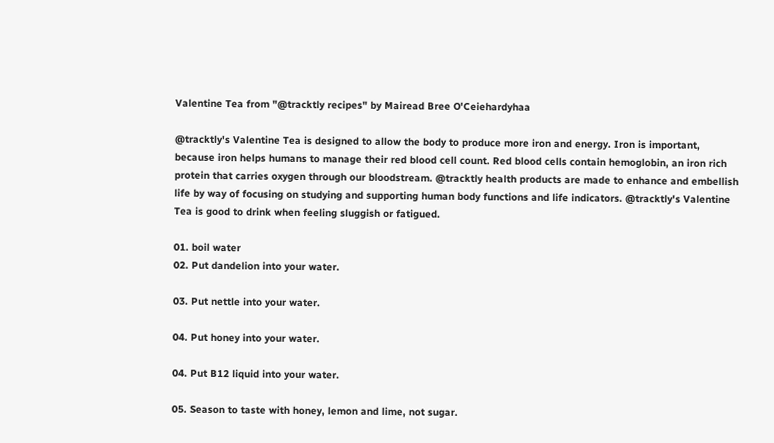Valentine Tea from "@tracktly recipes" by Mairead Bree O'Ceiehardyhaa

@tracktly's Valentine Tea is designed to allow the body to produce more iron and energy. Iron is important, because iron helps humans to manage their red blood cell count. Red blood cells contain hemoglobin, an iron rich protein that carries oxygen through our bloodstream. @tracktly health products are made to enhance and embellish life by way of focusing on studying and supporting human body functions and life indicators. @tracktly's Valentine Tea is good to drink when feeling sluggish or fatigued.

01. boil water
02. Put dandelion into your water.

03. Put nettle into your water.

04. Put honey into your water.

04. Put B12 liquid into your water.

05. Season to taste with honey, lemon and lime, not sugar.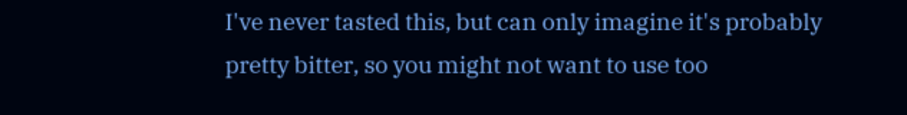I've never tasted this, but can only imagine it's probably pretty bitter, so you might not want to use too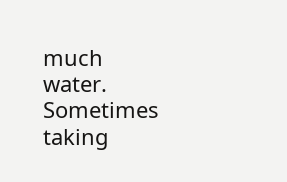much water. Sometimes taking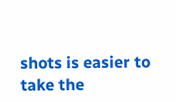shots is easier to take the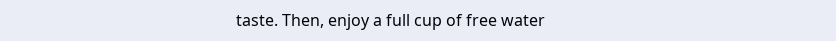taste. Then, enjoy a full cup of free water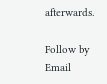afterwards.

Follow by Email